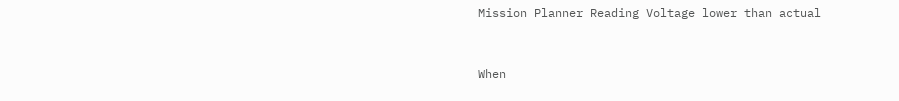Mission Planner Reading Voltage lower than actual


When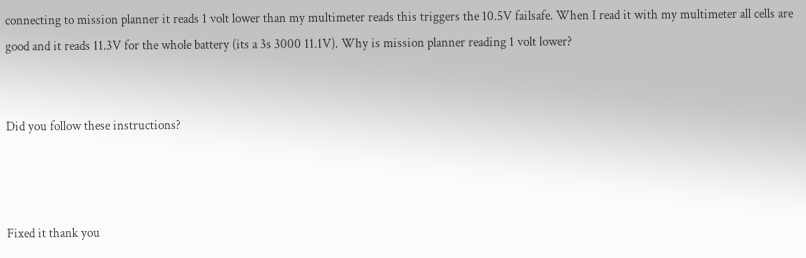connecting to mission planner it reads 1 volt lower than my multimeter reads this triggers the 10.5V failsafe. When I read it with my multimeter all cells are good and it reads 11.3V for the whole battery (its a 3s 3000 11.1V). Why is mission planner reading 1 volt lower?


Did you follow these instructions?



Fixed it thank you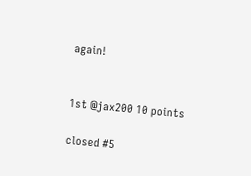again!


1st @jax200 10 points

closed #5